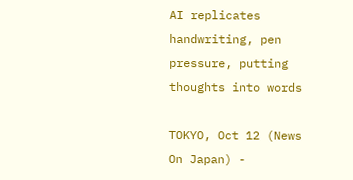AI replicates handwriting, pen pressure, putting thoughts into words

TOKYO, Oct 12 (News On Japan) -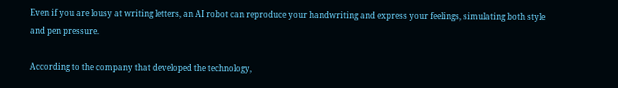Even if you are lousy at writing letters, an AI robot can reproduce your handwriting and express your feelings, simulating both style and pen pressure.

According to the company that developed the technology,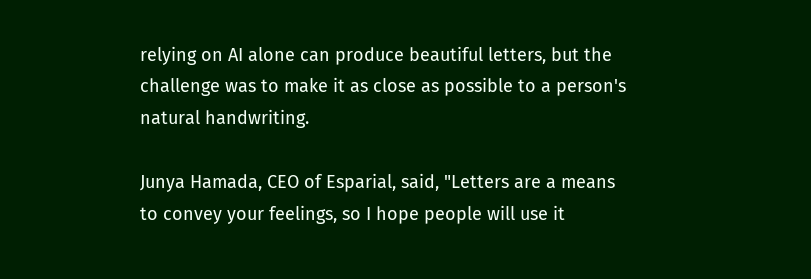relying on AI alone can produce beautiful letters, but the challenge was to make it as close as possible to a person's natural handwriting.

Junya Hamada, CEO of Esparial, said, "Letters are a means to convey your feelings, so I hope people will use it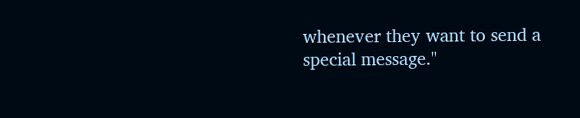whenever they want to send a special message."